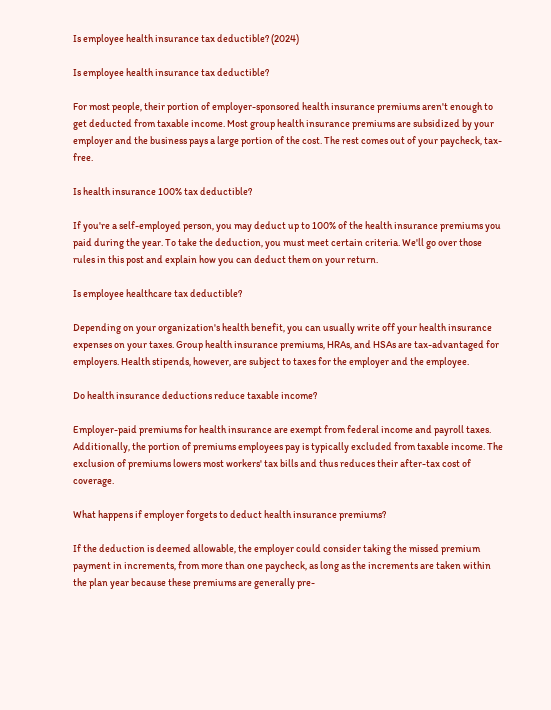Is employee health insurance tax deductible? (2024)

Is employee health insurance tax deductible?

For most people, their portion of employer-sponsored health insurance premiums aren't enough to get deducted from taxable income. Most group health insurance premiums are subsidized by your employer and the business pays a large portion of the cost. The rest comes out of your paycheck, tax-free.

Is health insurance 100% tax deductible?

If you're a self-employed person, you may deduct up to 100% of the health insurance premiums you paid during the year. To take the deduction, you must meet certain criteria. We'll go over those rules in this post and explain how you can deduct them on your return.

Is employee healthcare tax deductible?

Depending on your organization's health benefit, you can usually write off your health insurance expenses on your taxes. Group health insurance premiums, HRAs, and HSAs are tax-advantaged for employers. Health stipends, however, are subject to taxes for the employer and the employee.

Do health insurance deductions reduce taxable income?

Employer-paid premiums for health insurance are exempt from federal income and payroll taxes. Additionally, the portion of premiums employees pay is typically excluded from taxable income. The exclusion of premiums lowers most workers' tax bills and thus reduces their after-tax cost of coverage.

What happens if employer forgets to deduct health insurance premiums?

If the deduction is deemed allowable, the employer could consider taking the missed premium payment in increments, from more than one paycheck, as long as the increments are taken within the plan year because these premiums are generally pre-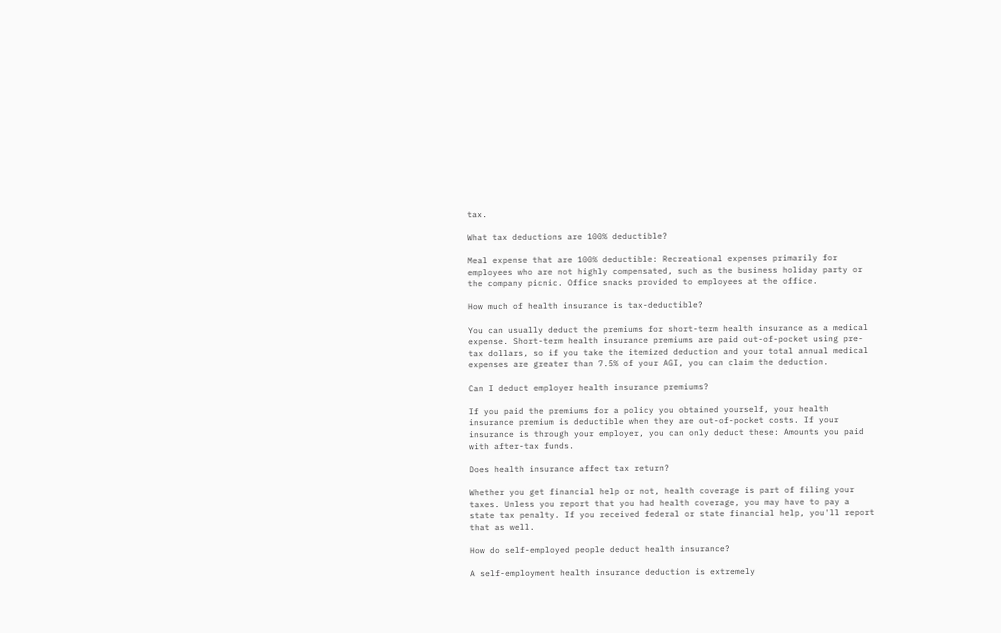tax.

What tax deductions are 100% deductible?

Meal expense that are 100% deductible: Recreational expenses primarily for employees who are not highly compensated, such as the business holiday party or the company picnic. Office snacks provided to employees at the office.

How much of health insurance is tax-deductible?

You can usually deduct the premiums for short-term health insurance as a medical expense. Short-term health insurance premiums are paid out-of-pocket using pre-tax dollars, so if you take the itemized deduction and your total annual medical expenses are greater than 7.5% of your AGI, you can claim the deduction.

Can I deduct employer health insurance premiums?

If you paid the premiums for a policy you obtained yourself, your health insurance premium is deductible when they are out-of-pocket costs. If your insurance is through your employer, you can only deduct these: Amounts you paid with after-tax funds.

Does health insurance affect tax return?

Whether you get financial help or not, health coverage is part of filing your taxes. Unless you report that you had health coverage, you may have to pay a state tax penalty. If you received federal or state financial help, you'll report that as well.

How do self-employed people deduct health insurance?

A self-employment health insurance deduction is extremely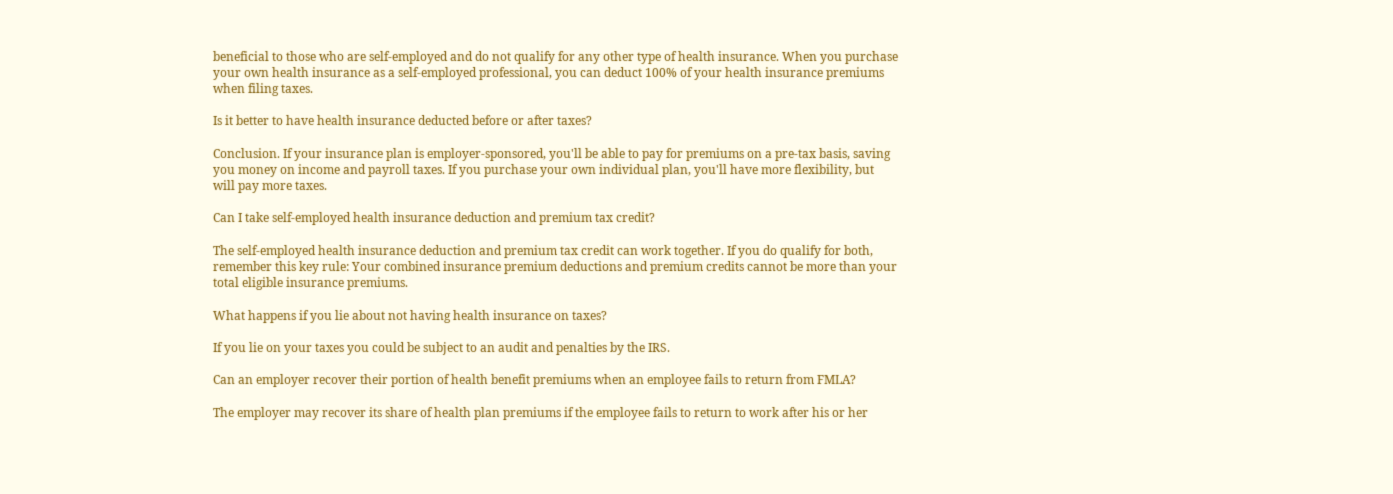beneficial to those who are self-employed and do not qualify for any other type of health insurance. When you purchase your own health insurance as a self-employed professional, you can deduct 100% of your health insurance premiums when filing taxes.

Is it better to have health insurance deducted before or after taxes?

Conclusion. If your insurance plan is employer-sponsored, you'll be able to pay for premiums on a pre-tax basis, saving you money on income and payroll taxes. If you purchase your own individual plan, you'll have more flexibility, but will pay more taxes.

Can I take self-employed health insurance deduction and premium tax credit?

The self-employed health insurance deduction and premium tax credit can work together. If you do qualify for both, remember this key rule: Your combined insurance premium deductions and premium credits cannot be more than your total eligible insurance premiums.

What happens if you lie about not having health insurance on taxes?

If you lie on your taxes you could be subject to an audit and penalties by the IRS.

Can an employer recover their portion of health benefit premiums when an employee fails to return from FMLA?

The employer may recover its share of health plan premiums if the employee fails to return to work after his or her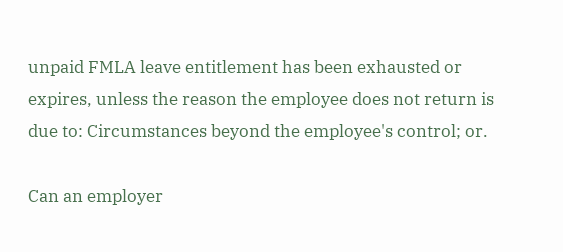unpaid FMLA leave entitlement has been exhausted or expires, unless the reason the employee does not return is due to: Circumstances beyond the employee's control; or.

Can an employer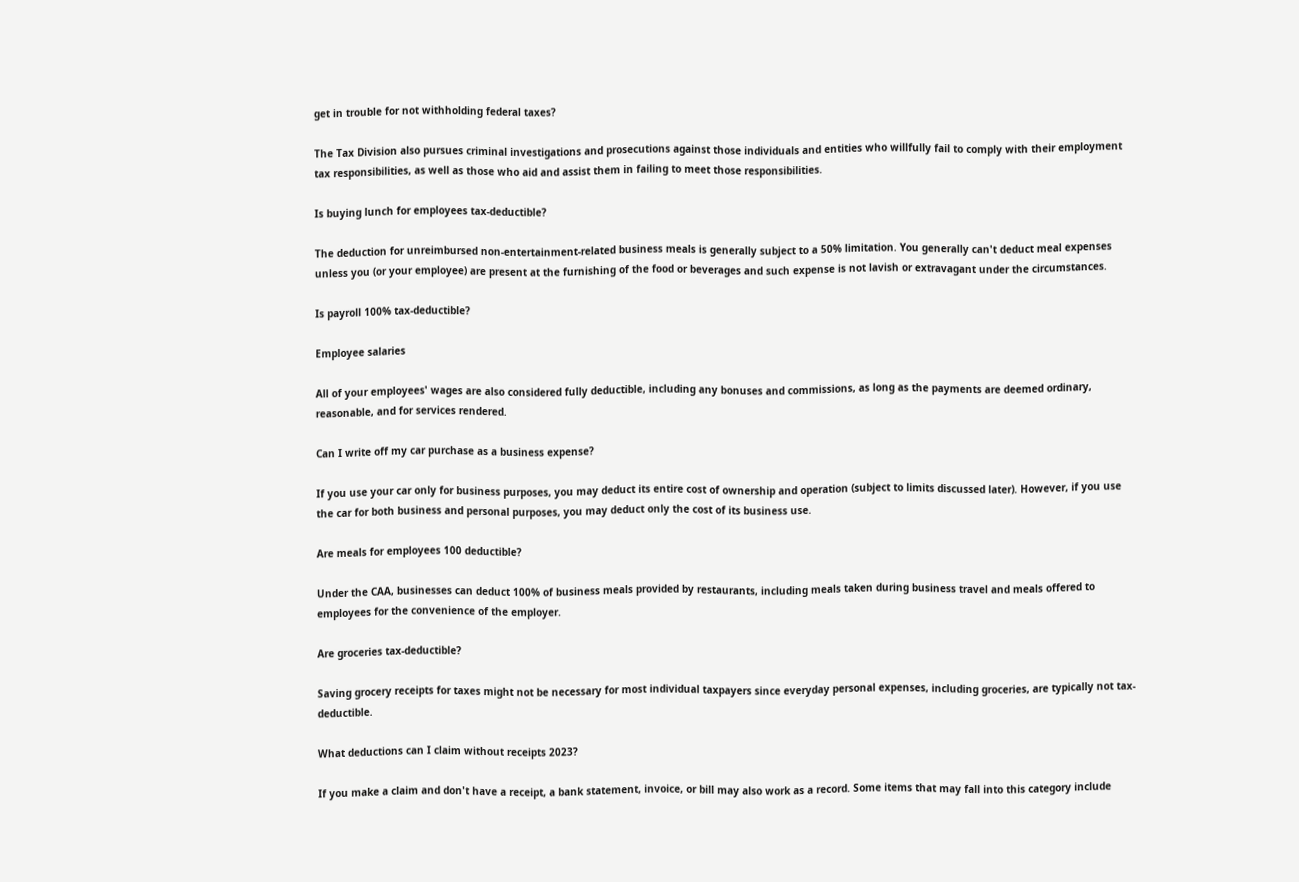get in trouble for not withholding federal taxes?

The Tax Division also pursues criminal investigations and prosecutions against those individuals and entities who willfully fail to comply with their employment tax responsibilities, as well as those who aid and assist them in failing to meet those responsibilities.

Is buying lunch for employees tax-deductible?

The deduction for unreimbursed non-entertainment-related business meals is generally subject to a 50% limitation. You generally can't deduct meal expenses unless you (or your employee) are present at the furnishing of the food or beverages and such expense is not lavish or extravagant under the circumstances.

Is payroll 100% tax-deductible?

Employee salaries

All of your employees' wages are also considered fully deductible, including any bonuses and commissions, as long as the payments are deemed ordinary, reasonable, and for services rendered.

Can I write off my car purchase as a business expense?

If you use your car only for business purposes, you may deduct its entire cost of ownership and operation (subject to limits discussed later). However, if you use the car for both business and personal purposes, you may deduct only the cost of its business use.

Are meals for employees 100 deductible?

Under the CAA, businesses can deduct 100% of business meals provided by restaurants, including meals taken during business travel and meals offered to employees for the convenience of the employer.

Are groceries tax-deductible?

Saving grocery receipts for taxes might not be necessary for most individual taxpayers since everyday personal expenses, including groceries, are typically not tax-deductible.

What deductions can I claim without receipts 2023?

If you make a claim and don't have a receipt, a bank statement, invoice, or bill may also work as a record. Some items that may fall into this category include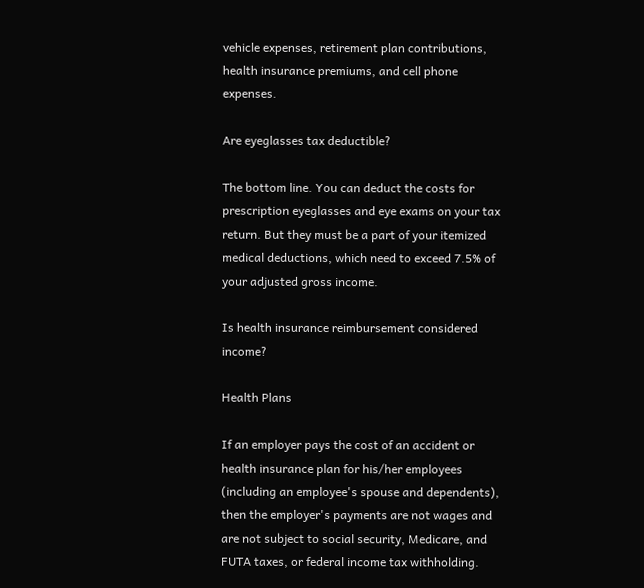vehicle expenses, retirement plan contributions, health insurance premiums, and cell phone expenses.

Are eyeglasses tax deductible?

The bottom line. You can deduct the costs for prescription eyeglasses and eye exams on your tax return. But they must be a part of your itemized medical deductions, which need to exceed 7.5% of your adjusted gross income.

Is health insurance reimbursement considered income?

Health Plans

If an employer pays the cost of an accident or health insurance plan for his/her employees (including an employee's spouse and dependents), then the employer's payments are not wages and are not subject to social security, Medicare, and FUTA taxes, or federal income tax withholding.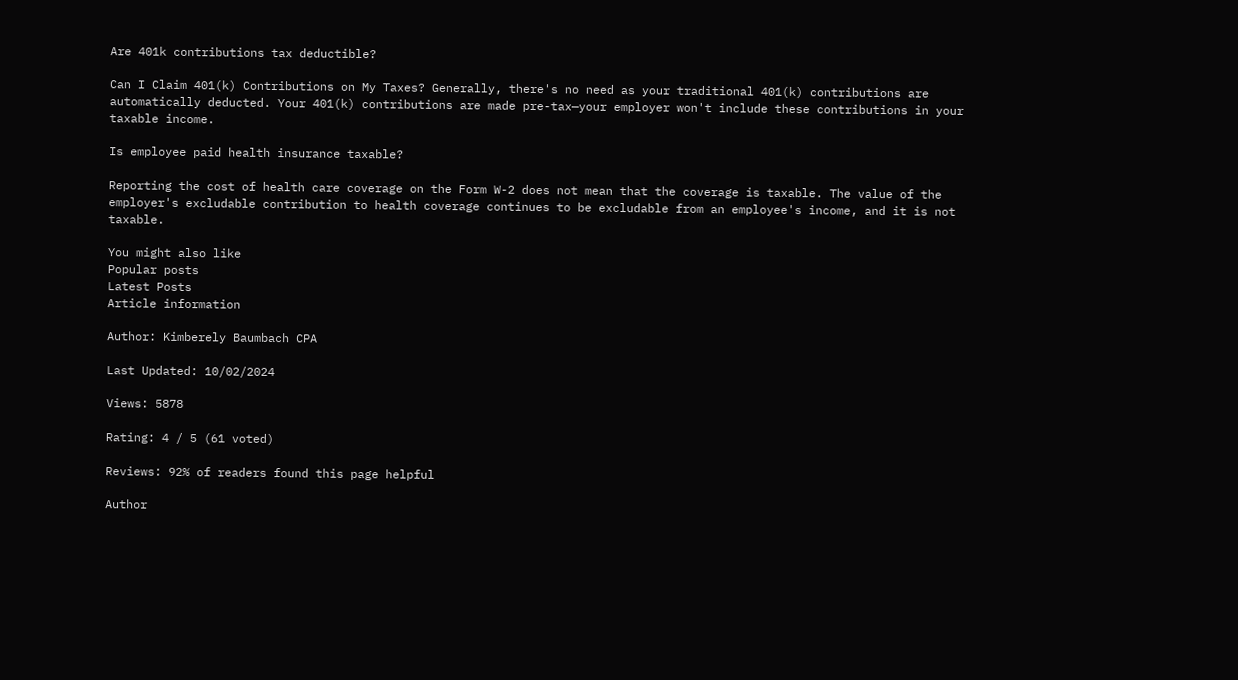Are 401k contributions tax deductible?

Can I Claim 401(k) Contributions on My Taxes? Generally, there's no need as your traditional 401(k) contributions are automatically deducted. Your 401(k) contributions are made pre-tax—your employer won't include these contributions in your taxable income.

Is employee paid health insurance taxable?

Reporting the cost of health care coverage on the Form W-2 does not mean that the coverage is taxable. The value of the employer's excludable contribution to health coverage continues to be excludable from an employee's income, and it is not taxable.

You might also like
Popular posts
Latest Posts
Article information

Author: Kimberely Baumbach CPA

Last Updated: 10/02/2024

Views: 5878

Rating: 4 / 5 (61 voted)

Reviews: 92% of readers found this page helpful

Author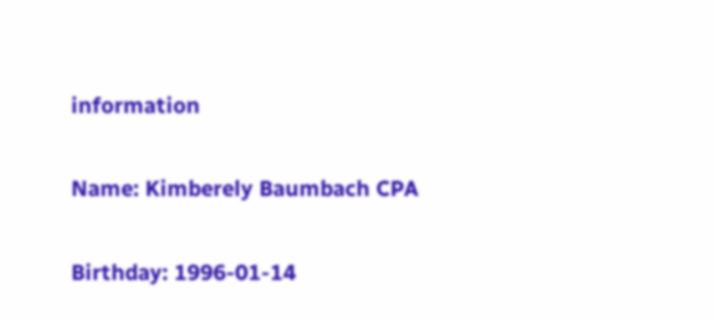information

Name: Kimberely Baumbach CPA

Birthday: 1996-01-14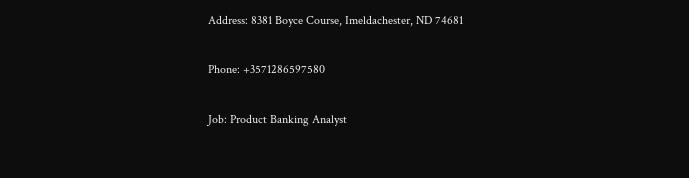Address: 8381 Boyce Course, Imeldachester, ND 74681

Phone: +3571286597580

Job: Product Banking Analyst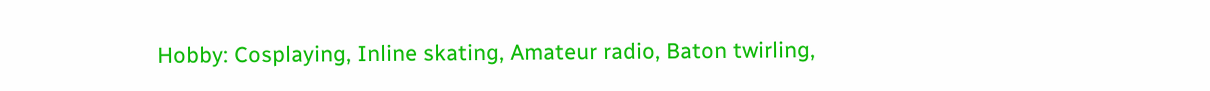Hobby: Cosplaying, Inline skating, Amateur radio, Baton twirling,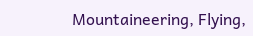Mountaineering, Flying,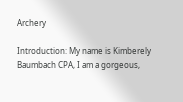Archery

Introduction: My name is Kimberely Baumbach CPA, I am a gorgeous,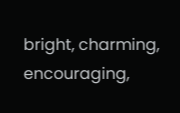bright, charming, encouraging,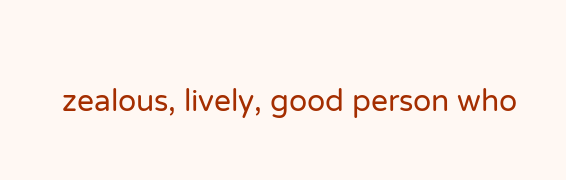zealous, lively, good person who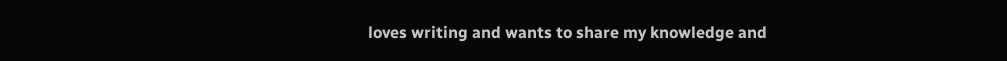loves writing and wants to share my knowledge and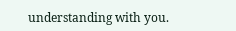understanding with you.